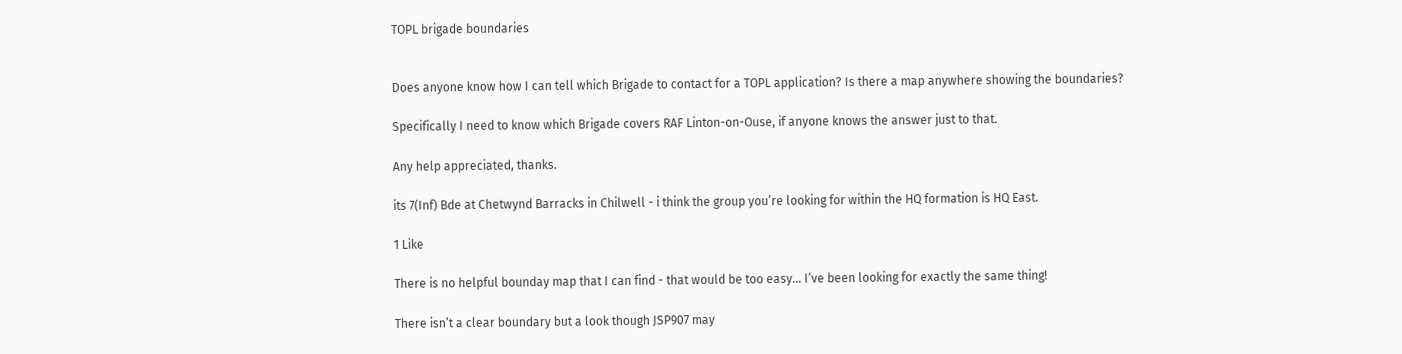TOPL brigade boundaries


Does anyone know how I can tell which Brigade to contact for a TOPL application? Is there a map anywhere showing the boundaries?

Specifically I need to know which Brigade covers RAF Linton-on-Ouse, if anyone knows the answer just to that.

Any help appreciated, thanks.

its 7(Inf) Bde at Chetwynd Barracks in Chilwell - i think the group you’re looking for within the HQ formation is HQ East.

1 Like

There is no helpful bounday map that I can find - that would be too easy… I’ve been looking for exactly the same thing!

There isn’t a clear boundary but a look though JSP907 may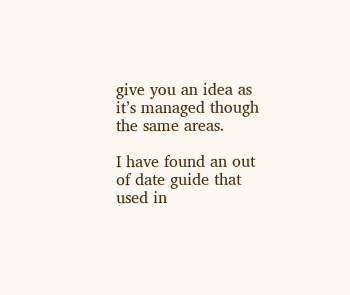give you an idea as it’s managed though the same areas.

I have found an out of date guide that used in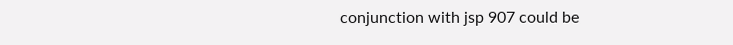conjunction with jsp 907 could be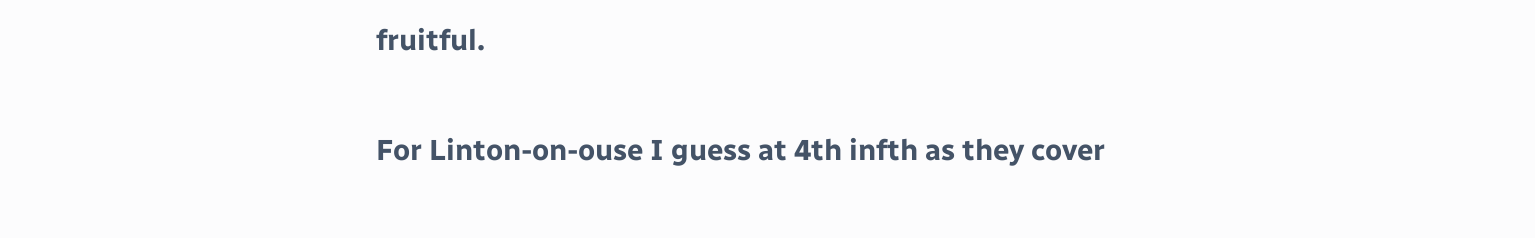fruitful.

For Linton-on-ouse I guess at 4th infth as they cover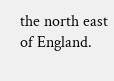the north east of England.